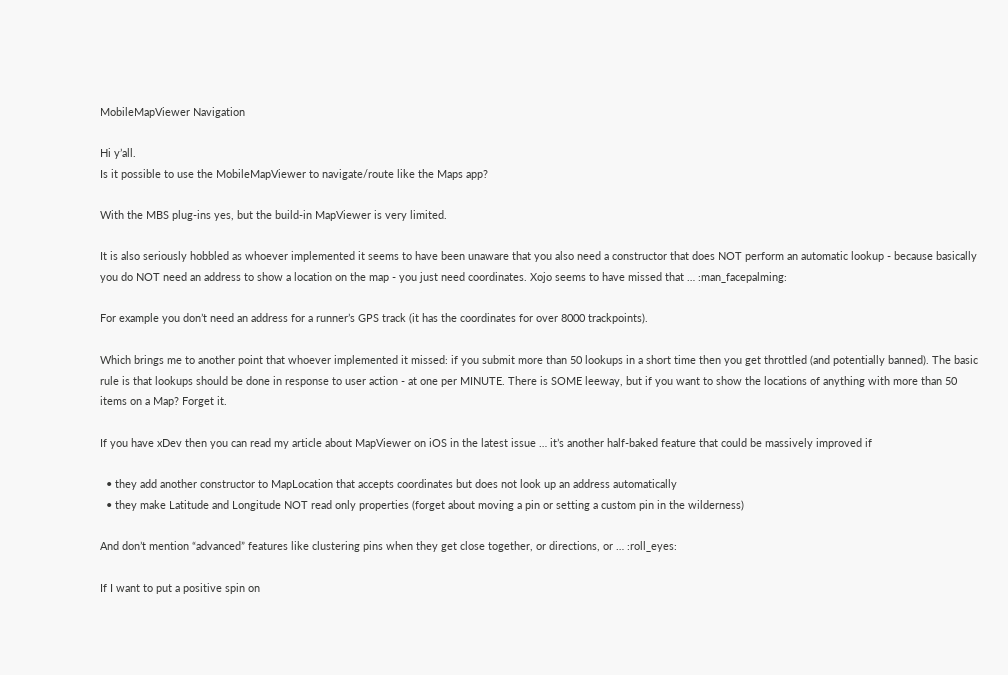MobileMapViewer Navigation

Hi y’all.
Is it possible to use the MobileMapViewer to navigate/route like the Maps app?

With the MBS plug-ins yes, but the build-in MapViewer is very limited.

It is also seriously hobbled as whoever implemented it seems to have been unaware that you also need a constructor that does NOT perform an automatic lookup - because basically you do NOT need an address to show a location on the map - you just need coordinates. Xojo seems to have missed that … :man_facepalming:

For example you don’t need an address for a runner’s GPS track (it has the coordinates for over 8000 trackpoints).

Which brings me to another point that whoever implemented it missed: if you submit more than 50 lookups in a short time then you get throttled (and potentially banned). The basic rule is that lookups should be done in response to user action - at one per MINUTE. There is SOME leeway, but if you want to show the locations of anything with more than 50 items on a Map? Forget it.

If you have xDev then you can read my article about MapViewer on iOS in the latest issue … it’s another half-baked feature that could be massively improved if

  • they add another constructor to MapLocation that accepts coordinates but does not look up an address automatically
  • they make Latitude and Longitude NOT read only properties (forget about moving a pin or setting a custom pin in the wilderness)

And don’t mention “advanced” features like clustering pins when they get close together, or directions, or … :roll_eyes:

If I want to put a positive spin on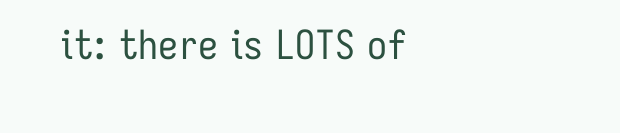it: there is LOTS of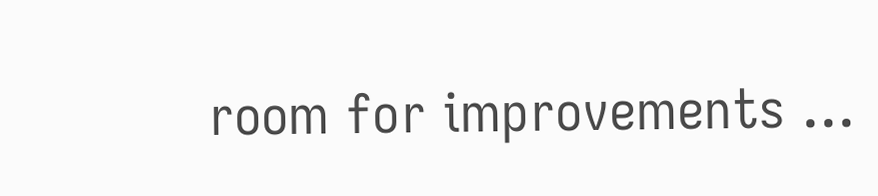room for improvements …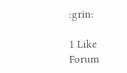:grin:

1 Like
Forum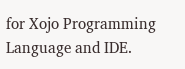for Xojo Programming Language and IDE.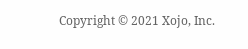Copyright © 2021 Xojo, Inc.